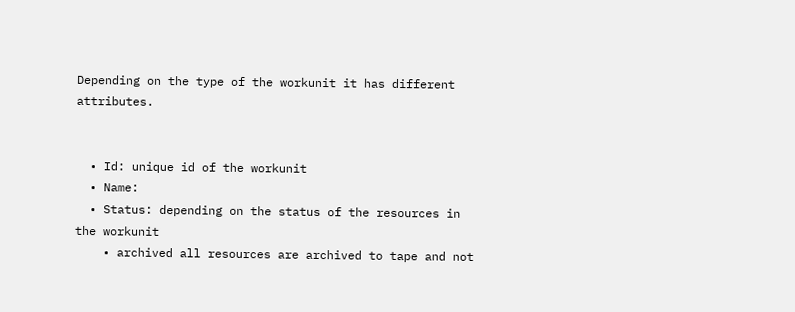Depending on the type of the workunit it has different attributes.


  • Id: unique id of the workunit
  • Name:
  • Status: depending on the status of the resources in the workunit
    • archived all resources are archived to tape and not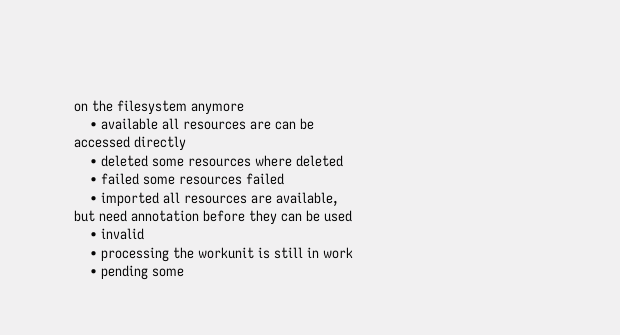on the filesystem anymore
    • available all resources are can be accessed directly
    • deleted some resources where deleted
    • failed some resources failed
    • imported all resources are available, but need annotation before they can be used
    • invalid
    • processing the workunit is still in work
    • pending some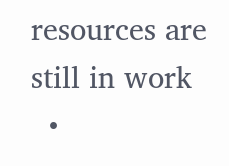resources are still in work
  •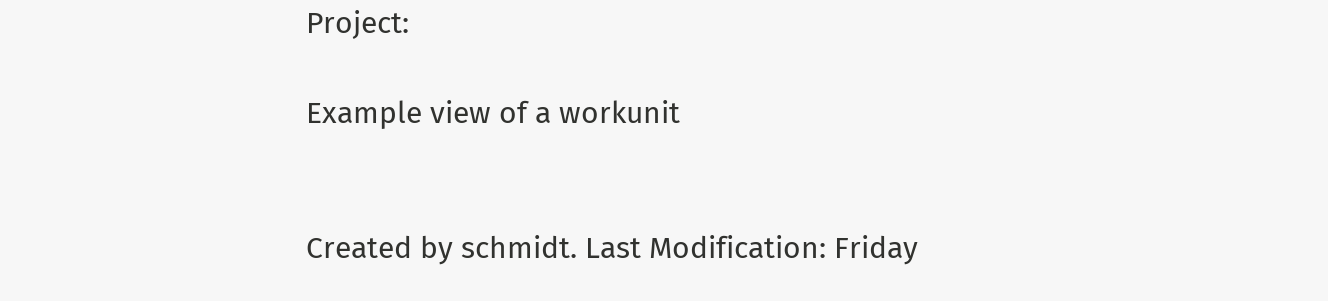Project:

Example view of a workunit


Created by schmidt. Last Modification: Friday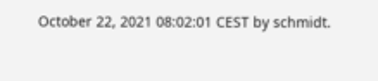October 22, 2021 08:02:01 CEST by schmidt.